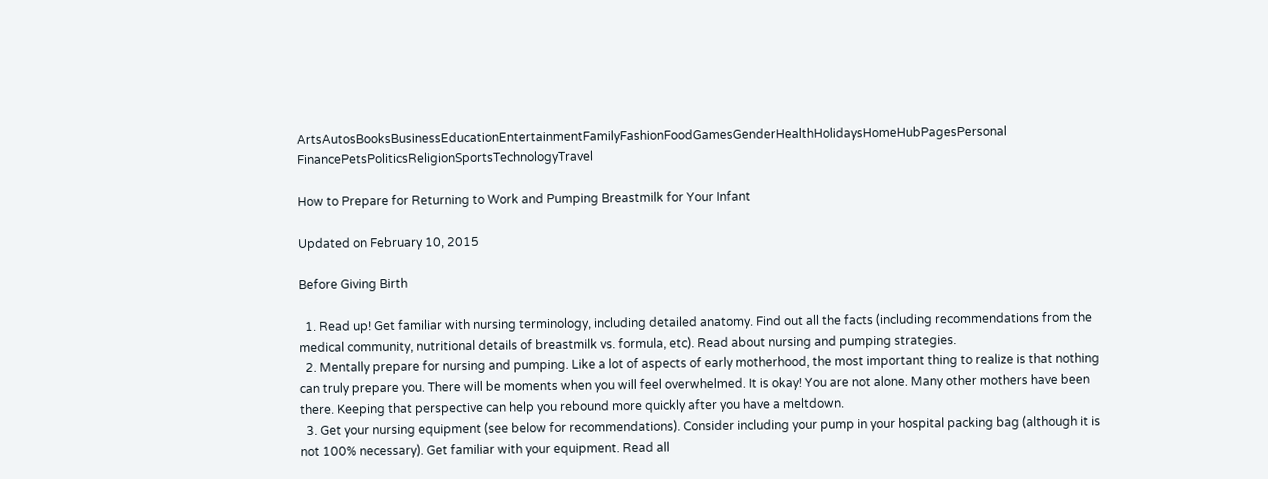ArtsAutosBooksBusinessEducationEntertainmentFamilyFashionFoodGamesGenderHealthHolidaysHomeHubPagesPersonal FinancePetsPoliticsReligionSportsTechnologyTravel

How to Prepare for Returning to Work and Pumping Breastmilk for Your Infant

Updated on February 10, 2015

Before Giving Birth

  1. Read up! Get familiar with nursing terminology, including detailed anatomy. Find out all the facts (including recommendations from the medical community, nutritional details of breastmilk vs. formula, etc). Read about nursing and pumping strategies.
  2. Mentally prepare for nursing and pumping. Like a lot of aspects of early motherhood, the most important thing to realize is that nothing can truly prepare you. There will be moments when you will feel overwhelmed. It is okay! You are not alone. Many other mothers have been there. Keeping that perspective can help you rebound more quickly after you have a meltdown.
  3. Get your nursing equipment (see below for recommendations). Consider including your pump in your hospital packing bag (although it is not 100% necessary). Get familiar with your equipment. Read all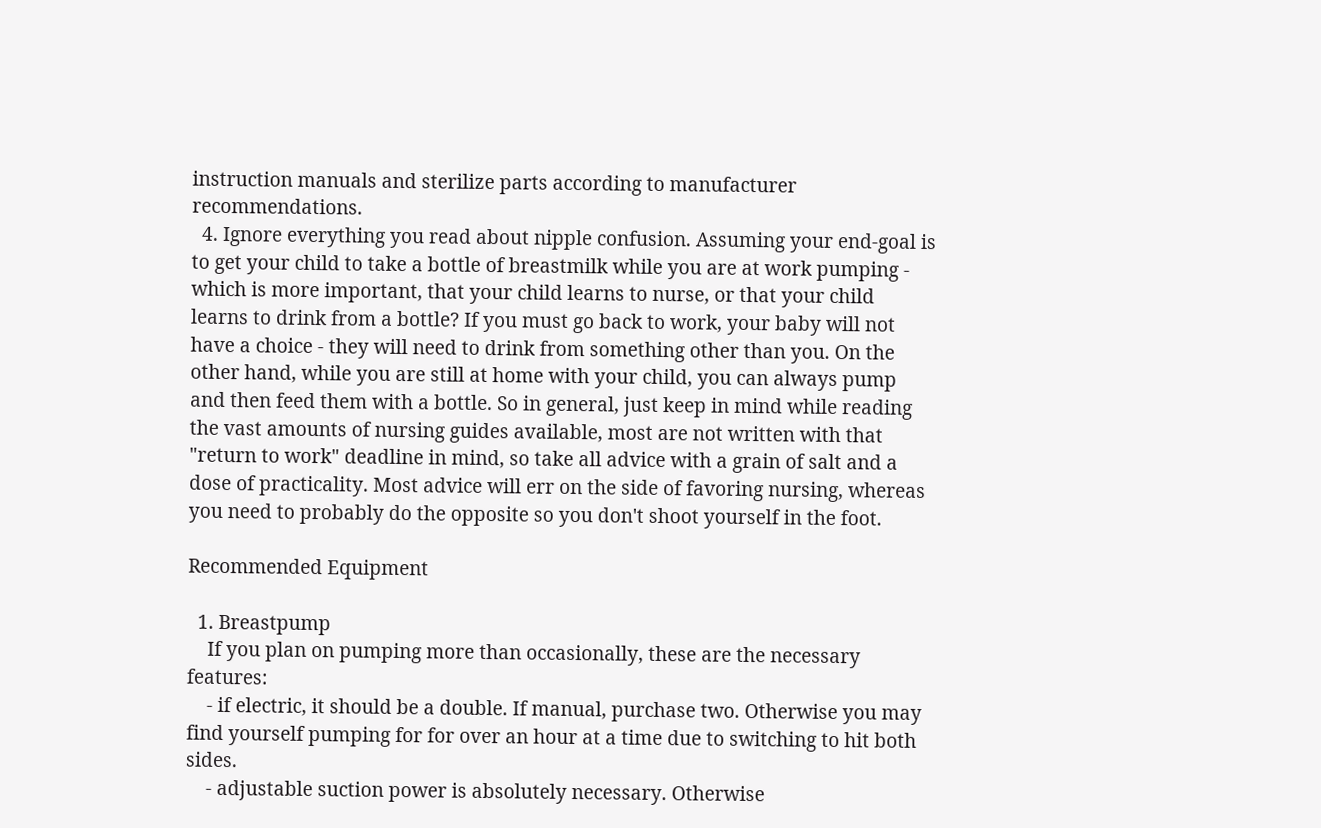instruction manuals and sterilize parts according to manufacturer recommendations.
  4. Ignore everything you read about nipple confusion. Assuming your end-goal is to get your child to take a bottle of breastmilk while you are at work pumping - which is more important, that your child learns to nurse, or that your child learns to drink from a bottle? If you must go back to work, your baby will not have a choice - they will need to drink from something other than you. On the other hand, while you are still at home with your child, you can always pump and then feed them with a bottle. So in general, just keep in mind while reading the vast amounts of nursing guides available, most are not written with that "return to work" deadline in mind, so take all advice with a grain of salt and a dose of practicality. Most advice will err on the side of favoring nursing, whereas you need to probably do the opposite so you don't shoot yourself in the foot.

Recommended Equipment

  1. Breastpump
    If you plan on pumping more than occasionally, these are the necessary features:
    - if electric, it should be a double. If manual, purchase two. Otherwise you may find yourself pumping for for over an hour at a time due to switching to hit both sides.
    - adjustable suction power is absolutely necessary. Otherwise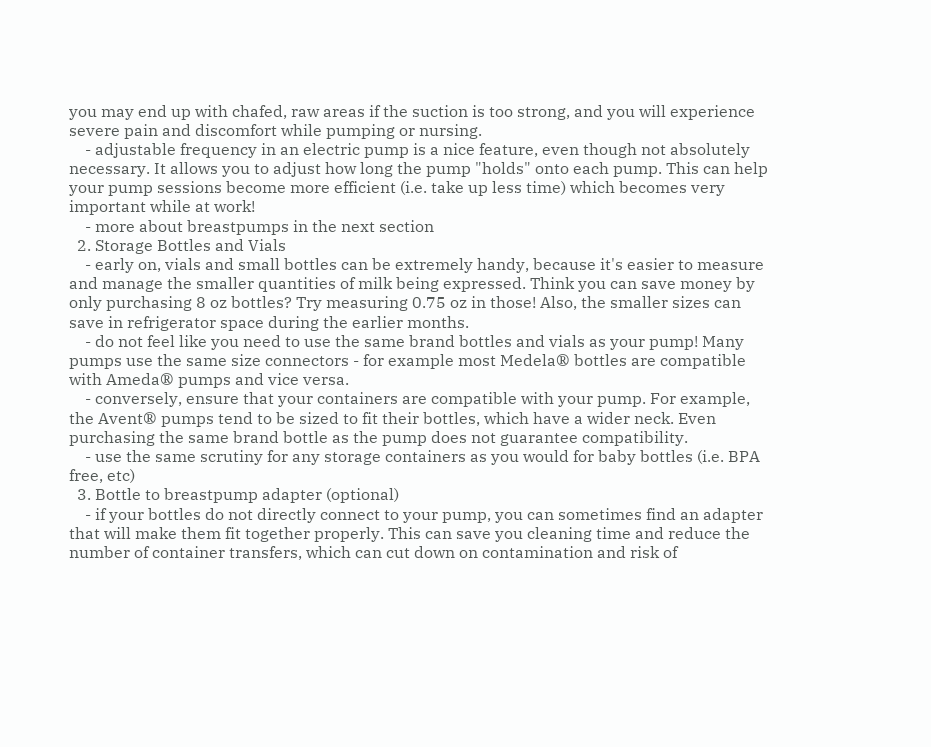you may end up with chafed, raw areas if the suction is too strong, and you will experience severe pain and discomfort while pumping or nursing.
    - adjustable frequency in an electric pump is a nice feature, even though not absolutely necessary. It allows you to adjust how long the pump "holds" onto each pump. This can help your pump sessions become more efficient (i.e. take up less time) which becomes very important while at work!
    - more about breastpumps in the next section
  2. Storage Bottles and Vials
    - early on, vials and small bottles can be extremely handy, because it's easier to measure and manage the smaller quantities of milk being expressed. Think you can save money by only purchasing 8 oz bottles? Try measuring 0.75 oz in those! Also, the smaller sizes can save in refrigerator space during the earlier months.
    - do not feel like you need to use the same brand bottles and vials as your pump! Many pumps use the same size connectors - for example most Medela® bottles are compatible with Ameda® pumps and vice versa.
    - conversely, ensure that your containers are compatible with your pump. For example, the Avent® pumps tend to be sized to fit their bottles, which have a wider neck. Even purchasing the same brand bottle as the pump does not guarantee compatibility.
    - use the same scrutiny for any storage containers as you would for baby bottles (i.e. BPA free, etc)
  3. Bottle to breastpump adapter (optional)
    - if your bottles do not directly connect to your pump, you can sometimes find an adapter that will make them fit together properly. This can save you cleaning time and reduce the number of container transfers, which can cut down on contamination and risk of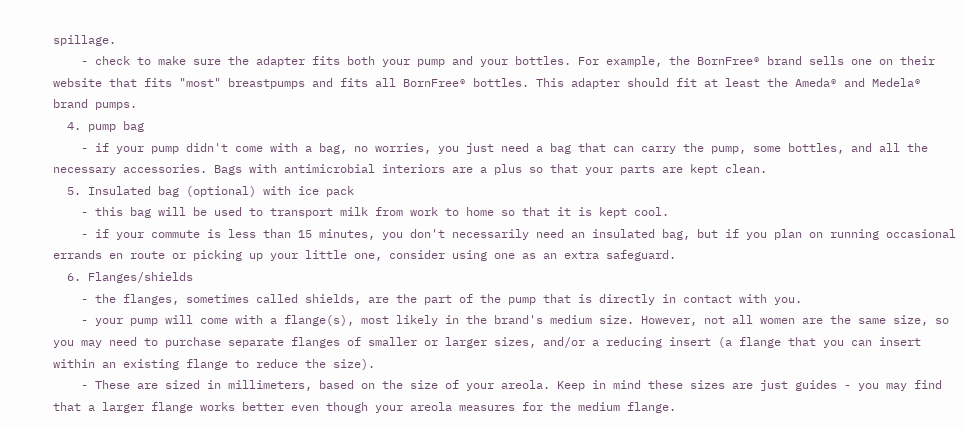spillage.
    - check to make sure the adapter fits both your pump and your bottles. For example, the BornFree® brand sells one on their website that fits "most" breastpumps and fits all BornFree® bottles. This adapter should fit at least the Ameda® and Medela® brand pumps.
  4. pump bag
    - if your pump didn't come with a bag, no worries, you just need a bag that can carry the pump, some bottles, and all the necessary accessories. Bags with antimicrobial interiors are a plus so that your parts are kept clean.
  5. Insulated bag (optional) with ice pack
    - this bag will be used to transport milk from work to home so that it is kept cool.
    - if your commute is less than 15 minutes, you don't necessarily need an insulated bag, but if you plan on running occasional errands en route or picking up your little one, consider using one as an extra safeguard.
  6. Flanges/shields
    - the flanges, sometimes called shields, are the part of the pump that is directly in contact with you.
    - your pump will come with a flange(s), most likely in the brand's medium size. However, not all women are the same size, so you may need to purchase separate flanges of smaller or larger sizes, and/or a reducing insert (a flange that you can insert within an existing flange to reduce the size).
    - These are sized in millimeters, based on the size of your areola. Keep in mind these sizes are just guides - you may find that a larger flange works better even though your areola measures for the medium flange.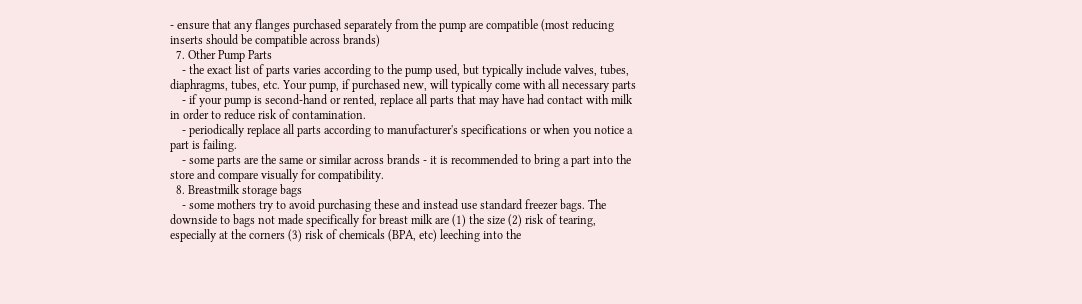- ensure that any flanges purchased separately from the pump are compatible (most reducing inserts should be compatible across brands)
  7. Other Pump Parts
    - the exact list of parts varies according to the pump used, but typically include valves, tubes, diaphragms, tubes, etc. Your pump, if purchased new, will typically come with all necessary parts
    - if your pump is second-hand or rented, replace all parts that may have had contact with milk in order to reduce risk of contamination.
    - periodically replace all parts according to manufacturer's specifications or when you notice a part is failing.
    - some parts are the same or similar across brands - it is recommended to bring a part into the store and compare visually for compatibility.
  8. Breastmilk storage bags
    - some mothers try to avoid purchasing these and instead use standard freezer bags. The downside to bags not made specifically for breast milk are (1) the size (2) risk of tearing, especially at the corners (3) risk of chemicals (BPA, etc) leeching into the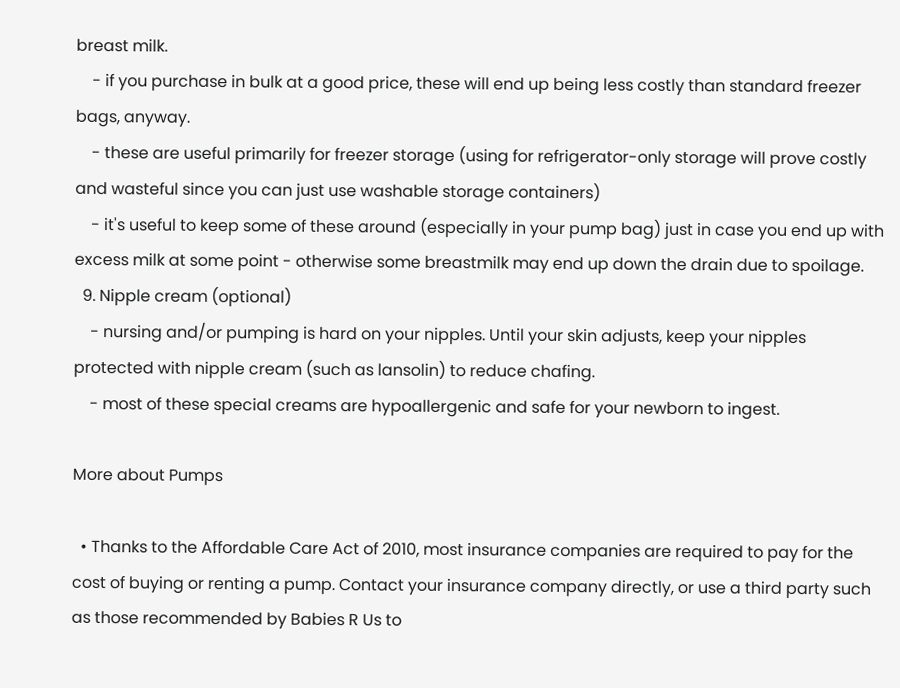breast milk.
    - if you purchase in bulk at a good price, these will end up being less costly than standard freezer bags, anyway.
    - these are useful primarily for freezer storage (using for refrigerator-only storage will prove costly and wasteful since you can just use washable storage containers)
    - it's useful to keep some of these around (especially in your pump bag) just in case you end up with excess milk at some point - otherwise some breastmilk may end up down the drain due to spoilage.
  9. Nipple cream (optional)
    - nursing and/or pumping is hard on your nipples. Until your skin adjusts, keep your nipples protected with nipple cream (such as lansolin) to reduce chafing.
    - most of these special creams are hypoallergenic and safe for your newborn to ingest.

More about Pumps

  • Thanks to the Affordable Care Act of 2010, most insurance companies are required to pay for the cost of buying or renting a pump. Contact your insurance company directly, or use a third party such as those recommended by Babies R Us to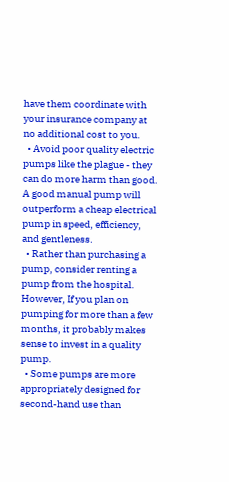have them coordinate with your insurance company at no additional cost to you.
  • Avoid poor quality electric pumps like the plague - they can do more harm than good. A good manual pump will outperform a cheap electrical pump in speed, efficiency, and gentleness.
  • Rather than purchasing a pump, consider renting a pump from the hospital. However, If you plan on pumping for more than a few months, it probably makes sense to invest in a quality pump.
  • Some pumps are more appropriately designed for second-hand use than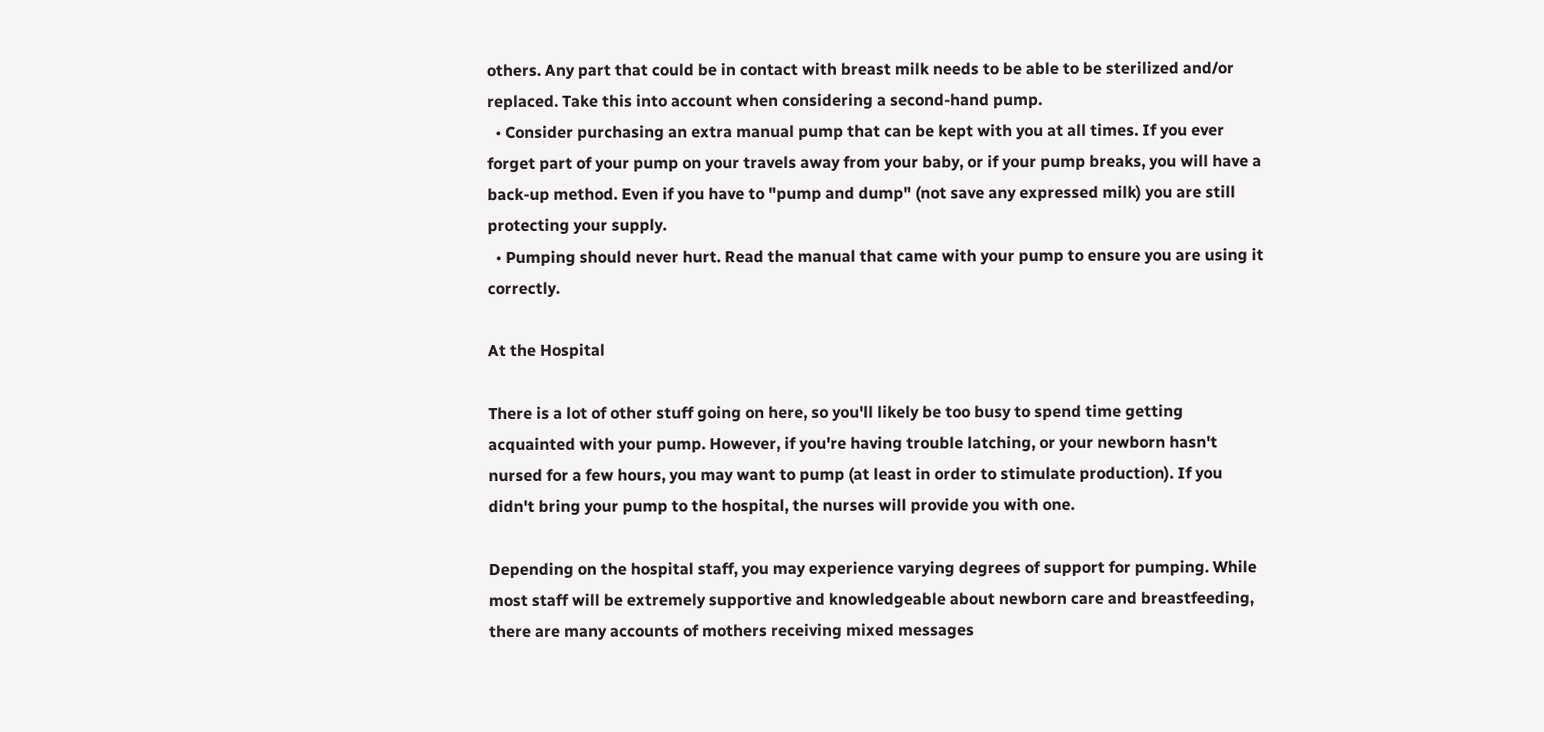others. Any part that could be in contact with breast milk needs to be able to be sterilized and/or replaced. Take this into account when considering a second-hand pump.
  • Consider purchasing an extra manual pump that can be kept with you at all times. If you ever forget part of your pump on your travels away from your baby, or if your pump breaks, you will have a back-up method. Even if you have to "pump and dump" (not save any expressed milk) you are still protecting your supply.
  • Pumping should never hurt. Read the manual that came with your pump to ensure you are using it correctly.

At the Hospital

There is a lot of other stuff going on here, so you'll likely be too busy to spend time getting acquainted with your pump. However, if you're having trouble latching, or your newborn hasn't nursed for a few hours, you may want to pump (at least in order to stimulate production). If you didn't bring your pump to the hospital, the nurses will provide you with one.

Depending on the hospital staff, you may experience varying degrees of support for pumping. While most staff will be extremely supportive and knowledgeable about newborn care and breastfeeding, there are many accounts of mothers receiving mixed messages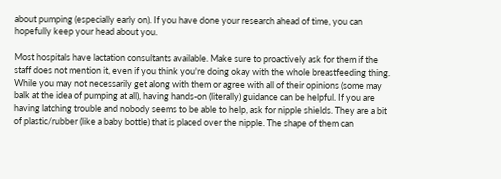about pumping (especially early on). If you have done your research ahead of time, you can hopefully keep your head about you.

Most hospitals have lactation consultants available. Make sure to proactively ask for them if the staff does not mention it, even if you think you're doing okay with the whole breastfeeding thing. While you may not necessarily get along with them or agree with all of their opinions (some may balk at the idea of pumping at all), having hands-on (literally) guidance can be helpful. If you are having latching trouble and nobody seems to be able to help, ask for nipple shields. They are a bit of plastic/rubber (like a baby bottle) that is placed over the nipple. The shape of them can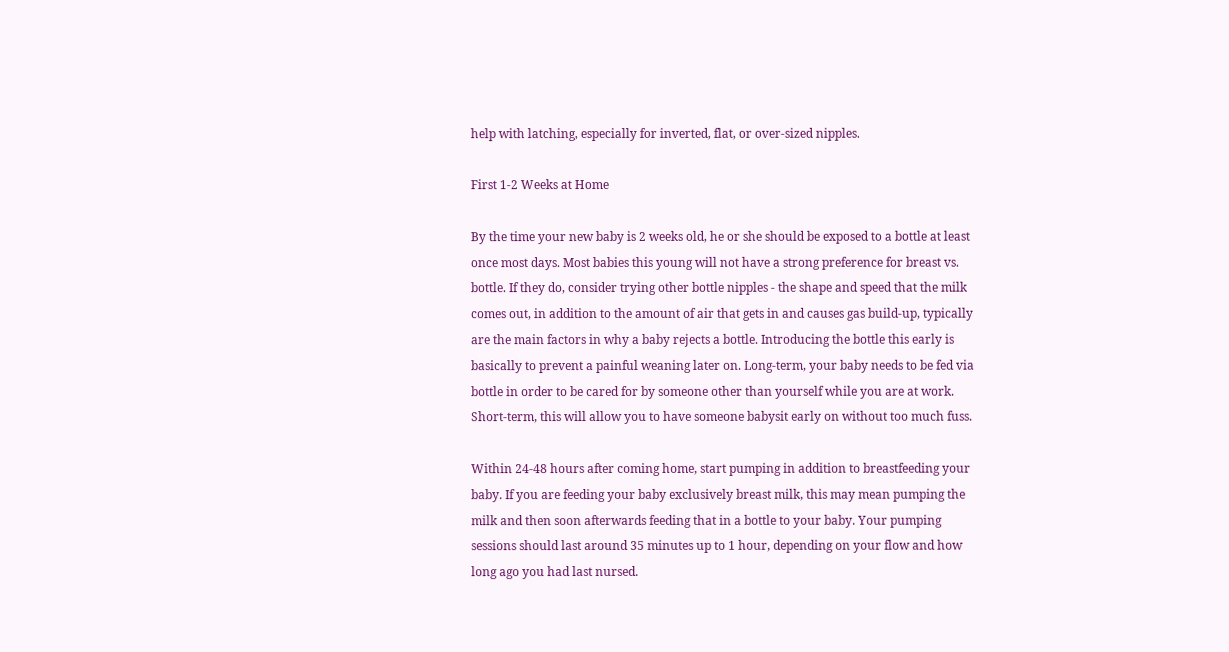help with latching, especially for inverted, flat, or over-sized nipples.

First 1-2 Weeks at Home

By the time your new baby is 2 weeks old, he or she should be exposed to a bottle at least once most days. Most babies this young will not have a strong preference for breast vs. bottle. If they do, consider trying other bottle nipples - the shape and speed that the milk comes out, in addition to the amount of air that gets in and causes gas build-up, typically are the main factors in why a baby rejects a bottle. Introducing the bottle this early is basically to prevent a painful weaning later on. Long-term, your baby needs to be fed via bottle in order to be cared for by someone other than yourself while you are at work. Short-term, this will allow you to have someone babysit early on without too much fuss.

Within 24-48 hours after coming home, start pumping in addition to breastfeeding your baby. If you are feeding your baby exclusively breast milk, this may mean pumping the milk and then soon afterwards feeding that in a bottle to your baby. Your pumping sessions should last around 35 minutes up to 1 hour, depending on your flow and how long ago you had last nursed.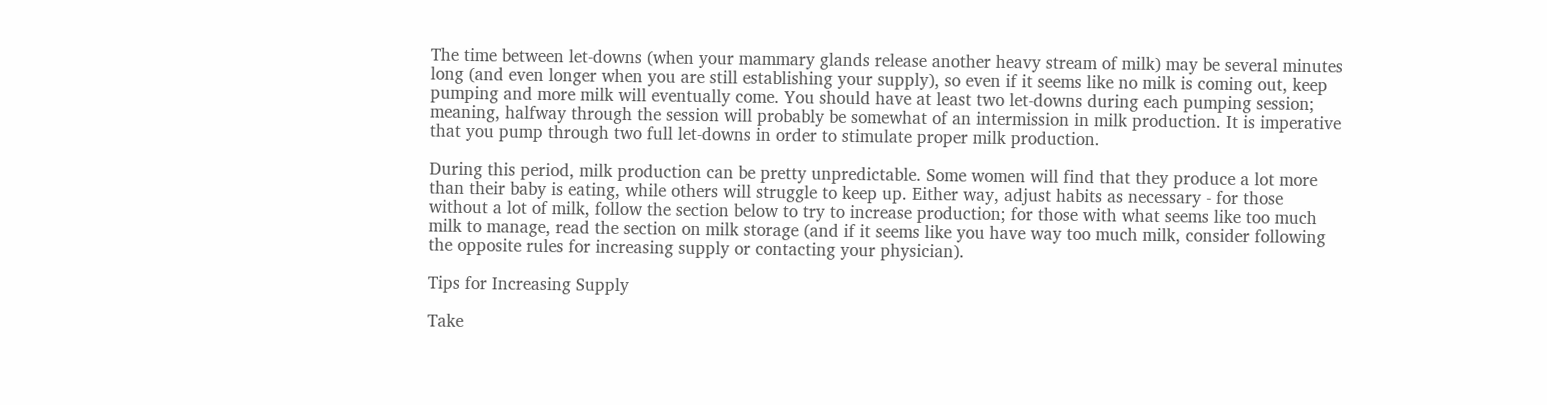The time between let-downs (when your mammary glands release another heavy stream of milk) may be several minutes long (and even longer when you are still establishing your supply), so even if it seems like no milk is coming out, keep pumping and more milk will eventually come. You should have at least two let-downs during each pumping session; meaning, halfway through the session will probably be somewhat of an intermission in milk production. It is imperative that you pump through two full let-downs in order to stimulate proper milk production.

During this period, milk production can be pretty unpredictable. Some women will find that they produce a lot more than their baby is eating, while others will struggle to keep up. Either way, adjust habits as necessary - for those without a lot of milk, follow the section below to try to increase production; for those with what seems like too much milk to manage, read the section on milk storage (and if it seems like you have way too much milk, consider following the opposite rules for increasing supply or contacting your physician).

Tips for Increasing Supply

Take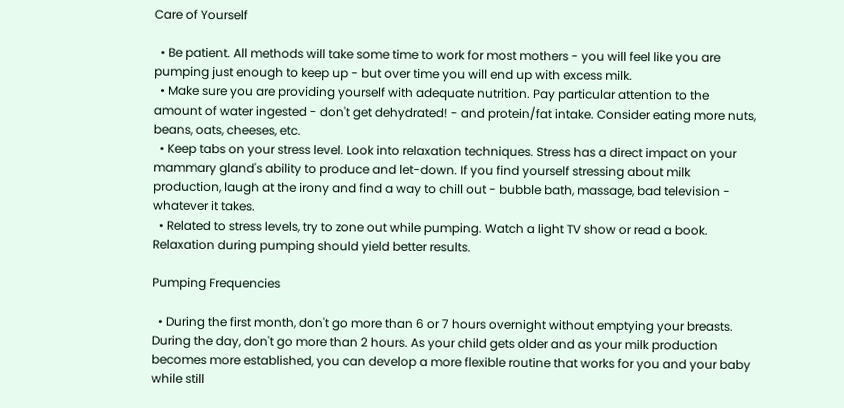Care of Yourself

  • Be patient. All methods will take some time to work for most mothers - you will feel like you are pumping just enough to keep up - but over time you will end up with excess milk.
  • Make sure you are providing yourself with adequate nutrition. Pay particular attention to the amount of water ingested - don't get dehydrated! - and protein/fat intake. Consider eating more nuts, beans, oats, cheeses, etc.
  • Keep tabs on your stress level. Look into relaxation techniques. Stress has a direct impact on your mammary gland's ability to produce and let-down. If you find yourself stressing about milk production, laugh at the irony and find a way to chill out - bubble bath, massage, bad television - whatever it takes.
  • Related to stress levels, try to zone out while pumping. Watch a light TV show or read a book. Relaxation during pumping should yield better results.

Pumping Frequencies

  • During the first month, don't go more than 6 or 7 hours overnight without emptying your breasts. During the day, don't go more than 2 hours. As your child gets older and as your milk production becomes more established, you can develop a more flexible routine that works for you and your baby while still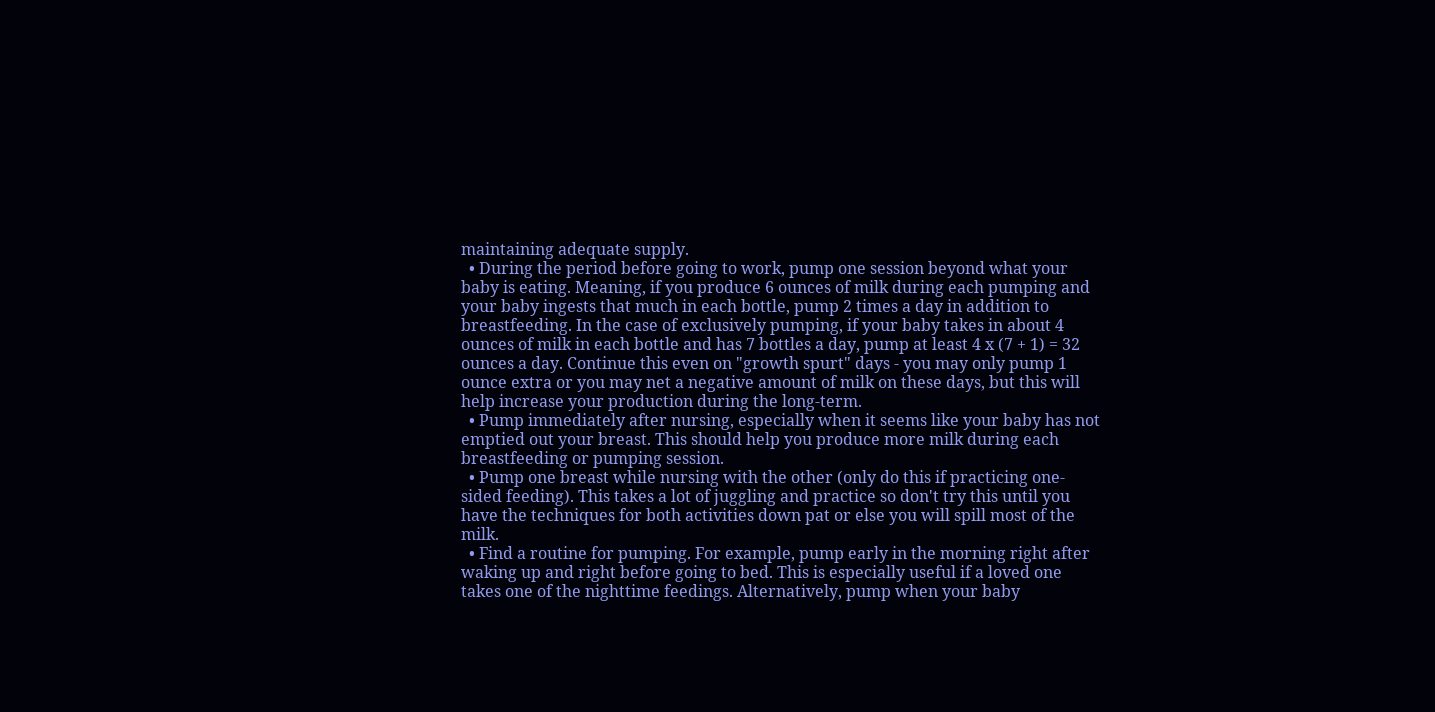maintaining adequate supply.
  • During the period before going to work, pump one session beyond what your baby is eating. Meaning, if you produce 6 ounces of milk during each pumping and your baby ingests that much in each bottle, pump 2 times a day in addition to breastfeeding. In the case of exclusively pumping, if your baby takes in about 4 ounces of milk in each bottle and has 7 bottles a day, pump at least 4 x (7 + 1) = 32 ounces a day. Continue this even on "growth spurt" days - you may only pump 1 ounce extra or you may net a negative amount of milk on these days, but this will help increase your production during the long-term.
  • Pump immediately after nursing, especially when it seems like your baby has not emptied out your breast. This should help you produce more milk during each breastfeeding or pumping session.
  • Pump one breast while nursing with the other (only do this if practicing one-sided feeding). This takes a lot of juggling and practice so don't try this until you have the techniques for both activities down pat or else you will spill most of the milk.
  • Find a routine for pumping. For example, pump early in the morning right after waking up and right before going to bed. This is especially useful if a loved one takes one of the nighttime feedings. Alternatively, pump when your baby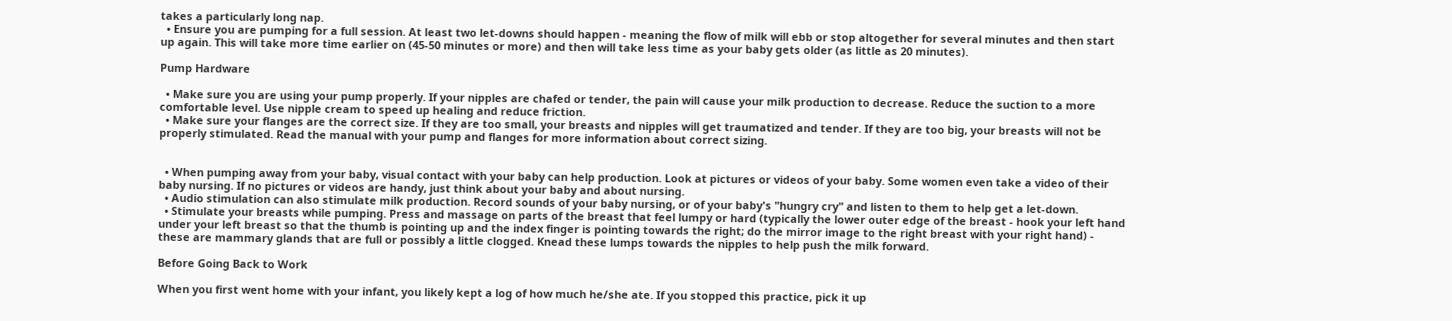takes a particularly long nap.
  • Ensure you are pumping for a full session. At least two let-downs should happen - meaning the flow of milk will ebb or stop altogether for several minutes and then start up again. This will take more time earlier on (45-50 minutes or more) and then will take less time as your baby gets older (as little as 20 minutes).

Pump Hardware

  • Make sure you are using your pump properly. If your nipples are chafed or tender, the pain will cause your milk production to decrease. Reduce the suction to a more comfortable level. Use nipple cream to speed up healing and reduce friction.
  • Make sure your flanges are the correct size. If they are too small, your breasts and nipples will get traumatized and tender. If they are too big, your breasts will not be properly stimulated. Read the manual with your pump and flanges for more information about correct sizing.


  • When pumping away from your baby, visual contact with your baby can help production. Look at pictures or videos of your baby. Some women even take a video of their baby nursing. If no pictures or videos are handy, just think about your baby and about nursing.
  • Audio stimulation can also stimulate milk production. Record sounds of your baby nursing, or of your baby's "hungry cry" and listen to them to help get a let-down.
  • Stimulate your breasts while pumping. Press and massage on parts of the breast that feel lumpy or hard (typically the lower outer edge of the breast - hook your left hand under your left breast so that the thumb is pointing up and the index finger is pointing towards the right; do the mirror image to the right breast with your right hand) - these are mammary glands that are full or possibly a little clogged. Knead these lumps towards the nipples to help push the milk forward.

Before Going Back to Work

When you first went home with your infant, you likely kept a log of how much he/she ate. If you stopped this practice, pick it up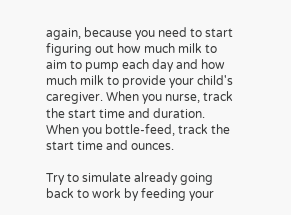again, because you need to start figuring out how much milk to aim to pump each day and how much milk to provide your child's caregiver. When you nurse, track the start time and duration. When you bottle-feed, track the start time and ounces.

Try to simulate already going back to work by feeding your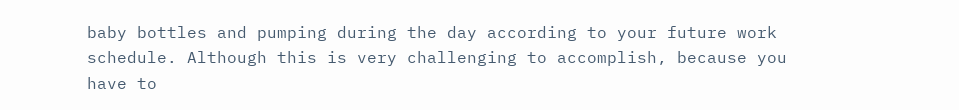baby bottles and pumping during the day according to your future work schedule. Although this is very challenging to accomplish, because you have to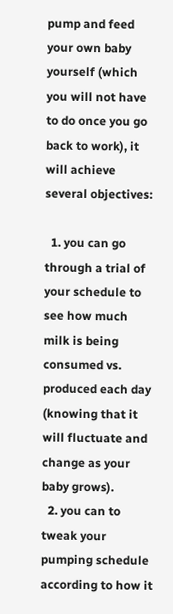pump and feed your own baby yourself (which you will not have to do once you go back to work), it will achieve several objectives:

  1. you can go through a trial of your schedule to see how much milk is being consumed vs. produced each day (knowing that it will fluctuate and change as your baby grows).
  2. you can to tweak your pumping schedule according to how it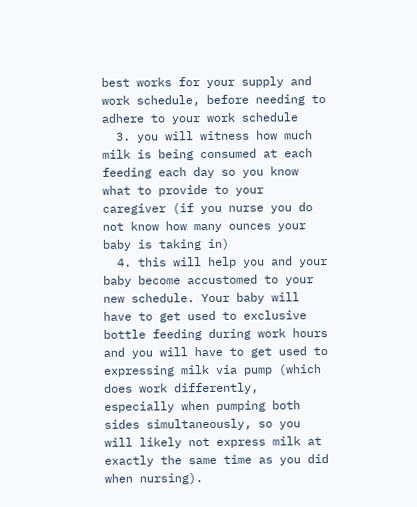best works for your supply and work schedule, before needing to adhere to your work schedule
  3. you will witness how much milk is being consumed at each feeding each day so you know what to provide to your caregiver (if you nurse you do not know how many ounces your baby is taking in)
  4. this will help you and your baby become accustomed to your new schedule. Your baby will have to get used to exclusive bottle feeding during work hours and you will have to get used to expressing milk via pump (which does work differently, especially when pumping both sides simultaneously, so you will likely not express milk at exactly the same time as you did when nursing).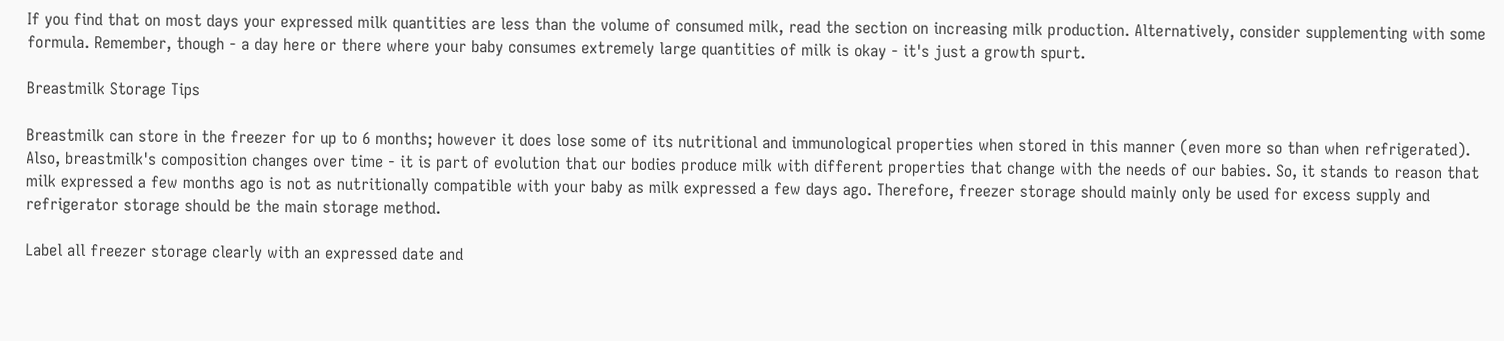If you find that on most days your expressed milk quantities are less than the volume of consumed milk, read the section on increasing milk production. Alternatively, consider supplementing with some formula. Remember, though - a day here or there where your baby consumes extremely large quantities of milk is okay - it's just a growth spurt.

Breastmilk Storage Tips

Breastmilk can store in the freezer for up to 6 months; however it does lose some of its nutritional and immunological properties when stored in this manner (even more so than when refrigerated). Also, breastmilk's composition changes over time - it is part of evolution that our bodies produce milk with different properties that change with the needs of our babies. So, it stands to reason that milk expressed a few months ago is not as nutritionally compatible with your baby as milk expressed a few days ago. Therefore, freezer storage should mainly only be used for excess supply and refrigerator storage should be the main storage method.

Label all freezer storage clearly with an expressed date and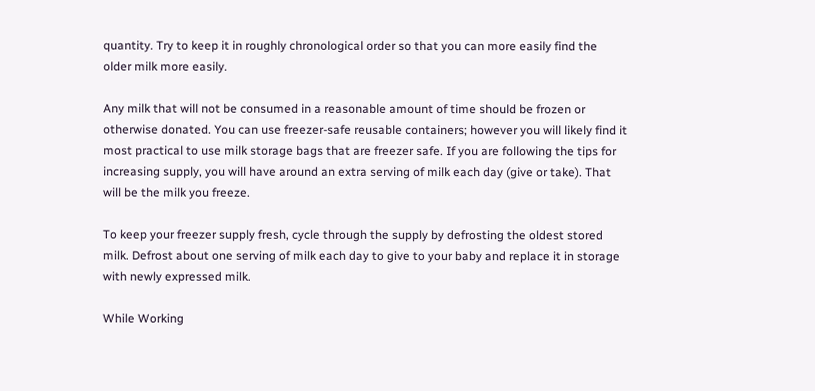quantity. Try to keep it in roughly chronological order so that you can more easily find the older milk more easily.

Any milk that will not be consumed in a reasonable amount of time should be frozen or otherwise donated. You can use freezer-safe reusable containers; however you will likely find it most practical to use milk storage bags that are freezer safe. If you are following the tips for increasing supply, you will have around an extra serving of milk each day (give or take). That will be the milk you freeze.

To keep your freezer supply fresh, cycle through the supply by defrosting the oldest stored milk. Defrost about one serving of milk each day to give to your baby and replace it in storage with newly expressed milk.

While Working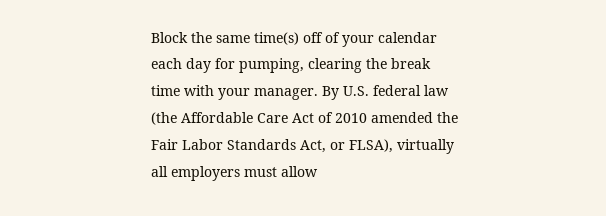Block the same time(s) off of your calendar each day for pumping, clearing the break time with your manager. By U.S. federal law (the Affordable Care Act of 2010 amended the Fair Labor Standards Act, or FLSA), virtually all employers must allow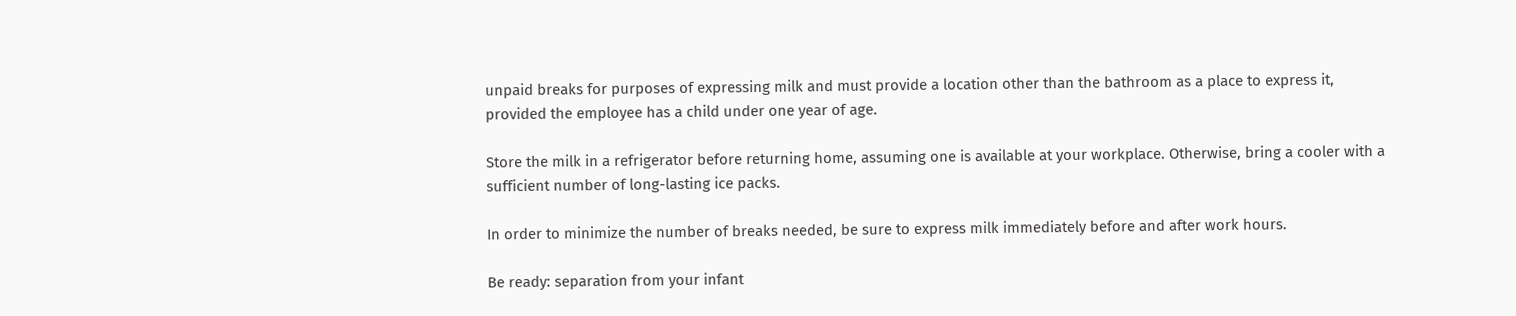unpaid breaks for purposes of expressing milk and must provide a location other than the bathroom as a place to express it, provided the employee has a child under one year of age.

Store the milk in a refrigerator before returning home, assuming one is available at your workplace. Otherwise, bring a cooler with a sufficient number of long-lasting ice packs.

In order to minimize the number of breaks needed, be sure to express milk immediately before and after work hours.

Be ready: separation from your infant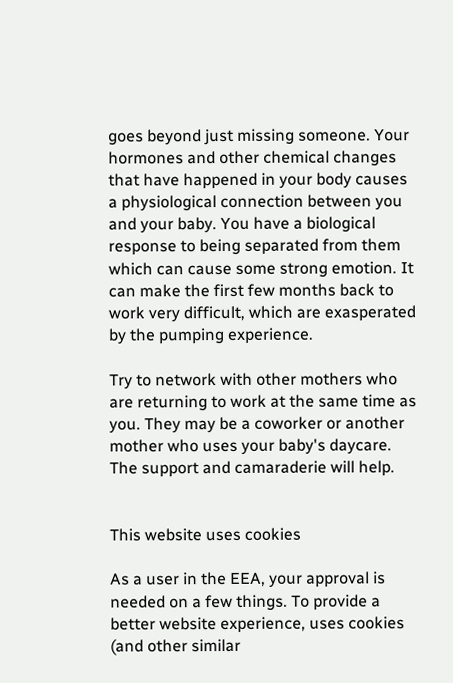goes beyond just missing someone. Your hormones and other chemical changes that have happened in your body causes a physiological connection between you and your baby. You have a biological response to being separated from them which can cause some strong emotion. It can make the first few months back to work very difficult, which are exasperated by the pumping experience.

Try to network with other mothers who are returning to work at the same time as you. They may be a coworker or another mother who uses your baby's daycare. The support and camaraderie will help.


This website uses cookies

As a user in the EEA, your approval is needed on a few things. To provide a better website experience, uses cookies (and other similar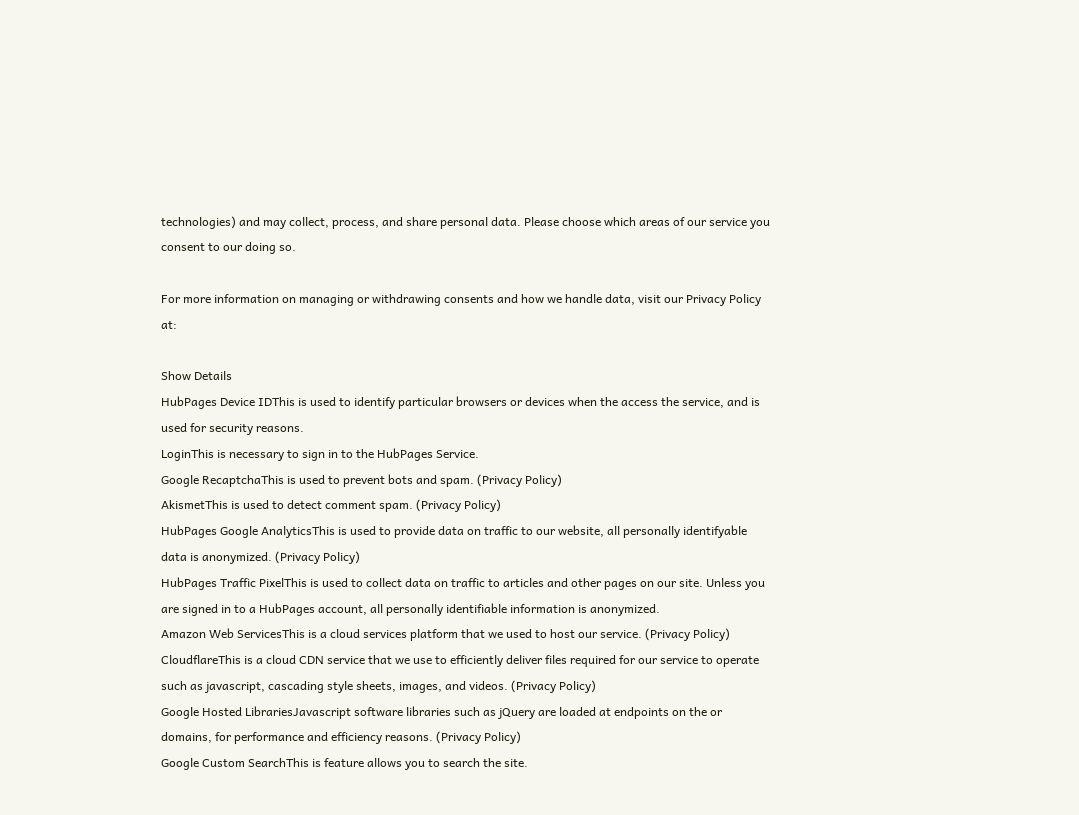technologies) and may collect, process, and share personal data. Please choose which areas of our service you consent to our doing so.

For more information on managing or withdrawing consents and how we handle data, visit our Privacy Policy at:

Show Details
HubPages Device IDThis is used to identify particular browsers or devices when the access the service, and is used for security reasons.
LoginThis is necessary to sign in to the HubPages Service.
Google RecaptchaThis is used to prevent bots and spam. (Privacy Policy)
AkismetThis is used to detect comment spam. (Privacy Policy)
HubPages Google AnalyticsThis is used to provide data on traffic to our website, all personally identifyable data is anonymized. (Privacy Policy)
HubPages Traffic PixelThis is used to collect data on traffic to articles and other pages on our site. Unless you are signed in to a HubPages account, all personally identifiable information is anonymized.
Amazon Web ServicesThis is a cloud services platform that we used to host our service. (Privacy Policy)
CloudflareThis is a cloud CDN service that we use to efficiently deliver files required for our service to operate such as javascript, cascading style sheets, images, and videos. (Privacy Policy)
Google Hosted LibrariesJavascript software libraries such as jQuery are loaded at endpoints on the or domains, for performance and efficiency reasons. (Privacy Policy)
Google Custom SearchThis is feature allows you to search the site.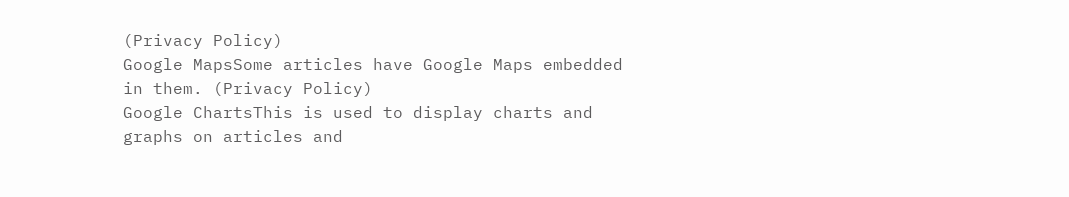(Privacy Policy)
Google MapsSome articles have Google Maps embedded in them. (Privacy Policy)
Google ChartsThis is used to display charts and graphs on articles and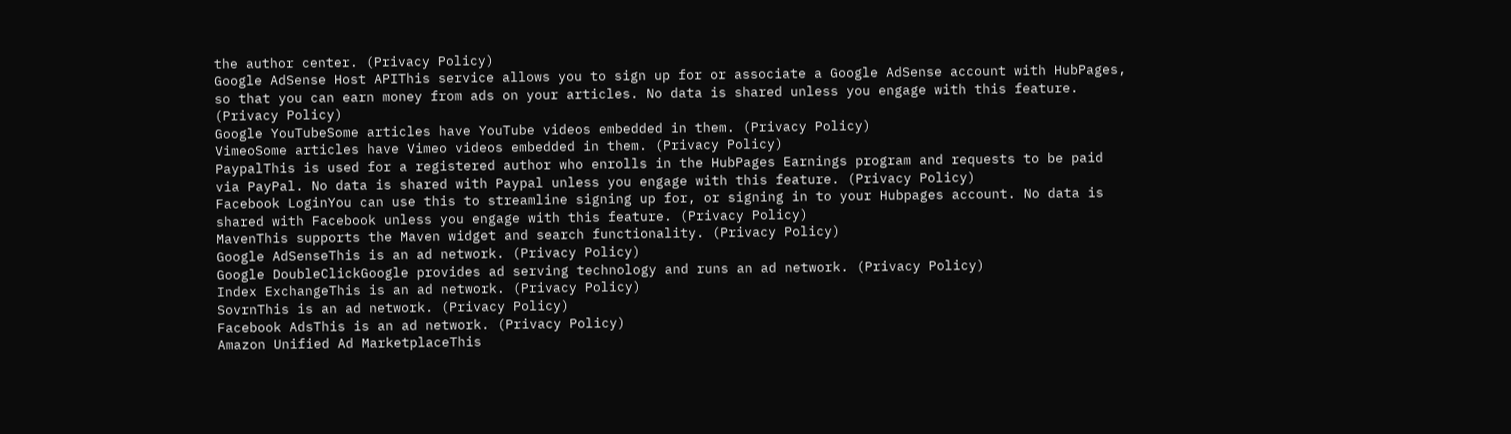the author center. (Privacy Policy)
Google AdSense Host APIThis service allows you to sign up for or associate a Google AdSense account with HubPages, so that you can earn money from ads on your articles. No data is shared unless you engage with this feature. (Privacy Policy)
Google YouTubeSome articles have YouTube videos embedded in them. (Privacy Policy)
VimeoSome articles have Vimeo videos embedded in them. (Privacy Policy)
PaypalThis is used for a registered author who enrolls in the HubPages Earnings program and requests to be paid via PayPal. No data is shared with Paypal unless you engage with this feature. (Privacy Policy)
Facebook LoginYou can use this to streamline signing up for, or signing in to your Hubpages account. No data is shared with Facebook unless you engage with this feature. (Privacy Policy)
MavenThis supports the Maven widget and search functionality. (Privacy Policy)
Google AdSenseThis is an ad network. (Privacy Policy)
Google DoubleClickGoogle provides ad serving technology and runs an ad network. (Privacy Policy)
Index ExchangeThis is an ad network. (Privacy Policy)
SovrnThis is an ad network. (Privacy Policy)
Facebook AdsThis is an ad network. (Privacy Policy)
Amazon Unified Ad MarketplaceThis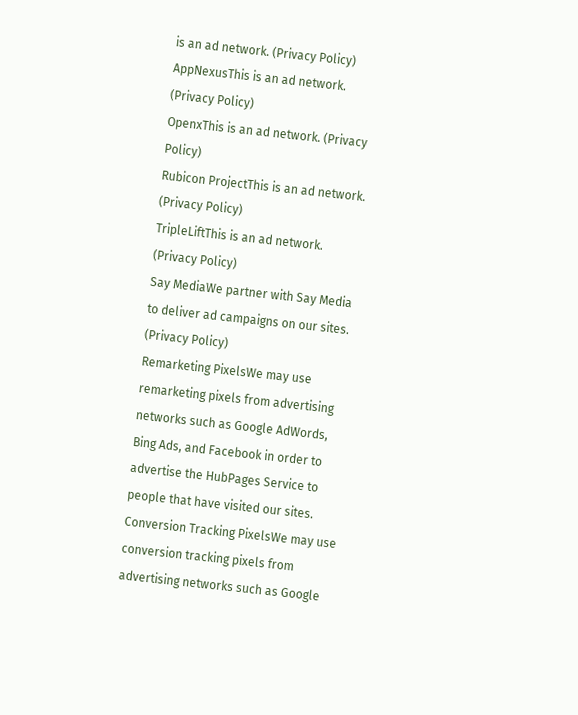is an ad network. (Privacy Policy)
AppNexusThis is an ad network. (Privacy Policy)
OpenxThis is an ad network. (Privacy Policy)
Rubicon ProjectThis is an ad network. (Privacy Policy)
TripleLiftThis is an ad network. (Privacy Policy)
Say MediaWe partner with Say Media to deliver ad campaigns on our sites. (Privacy Policy)
Remarketing PixelsWe may use remarketing pixels from advertising networks such as Google AdWords, Bing Ads, and Facebook in order to advertise the HubPages Service to people that have visited our sites.
Conversion Tracking PixelsWe may use conversion tracking pixels from advertising networks such as Google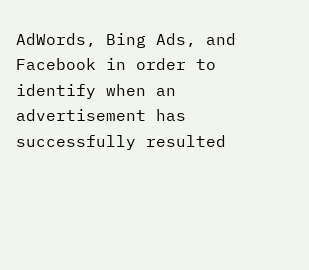AdWords, Bing Ads, and Facebook in order to identify when an advertisement has successfully resulted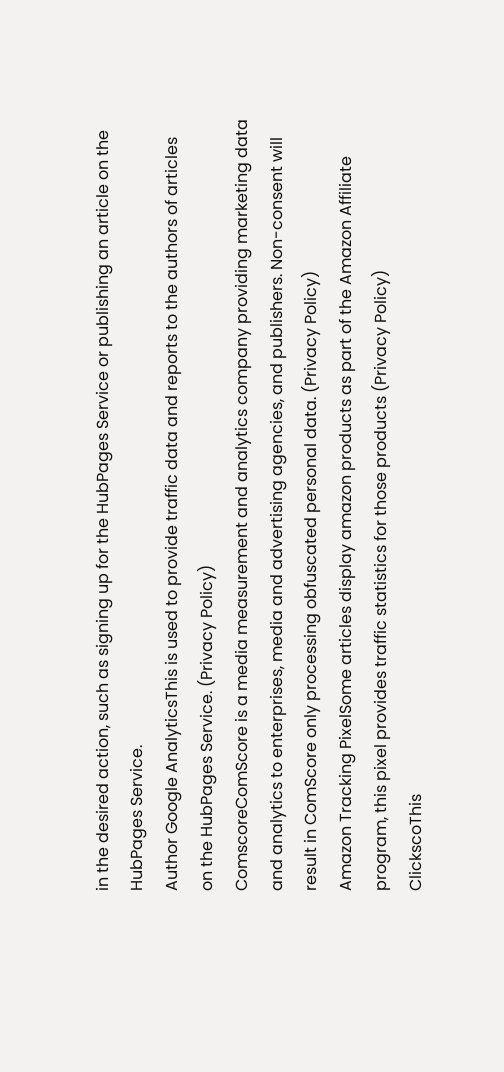in the desired action, such as signing up for the HubPages Service or publishing an article on the HubPages Service.
Author Google AnalyticsThis is used to provide traffic data and reports to the authors of articles on the HubPages Service. (Privacy Policy)
ComscoreComScore is a media measurement and analytics company providing marketing data and analytics to enterprises, media and advertising agencies, and publishers. Non-consent will result in ComScore only processing obfuscated personal data. (Privacy Policy)
Amazon Tracking PixelSome articles display amazon products as part of the Amazon Affiliate program, this pixel provides traffic statistics for those products (Privacy Policy)
ClickscoThis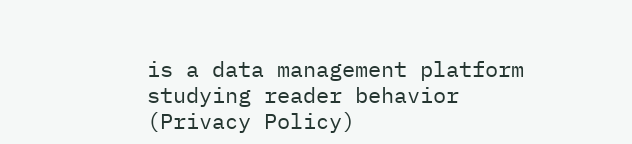is a data management platform studying reader behavior (Privacy Policy)